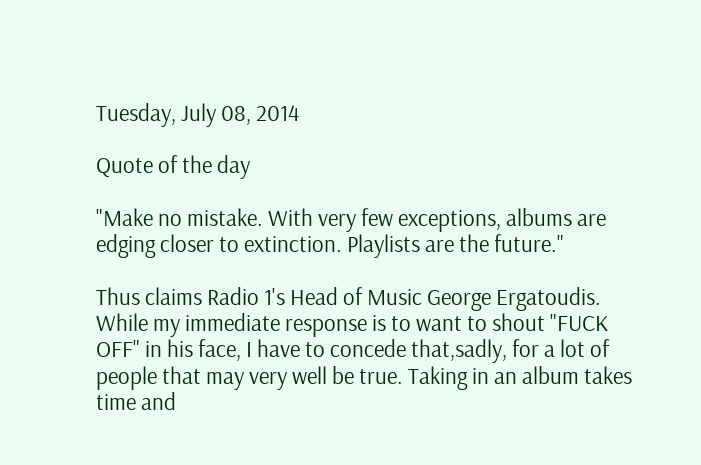Tuesday, July 08, 2014

Quote of the day

"Make no mistake. With very few exceptions, albums are edging closer to extinction. Playlists are the future."

Thus claims Radio 1's Head of Music George Ergatoudis. While my immediate response is to want to shout "FUCK OFF" in his face, I have to concede that,sadly, for a lot of people that may very well be true. Taking in an album takes time and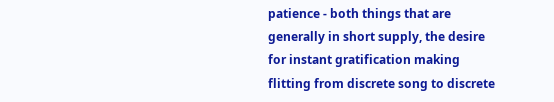patience - both things that are generally in short supply, the desire for instant gratification making flitting from discrete song to discrete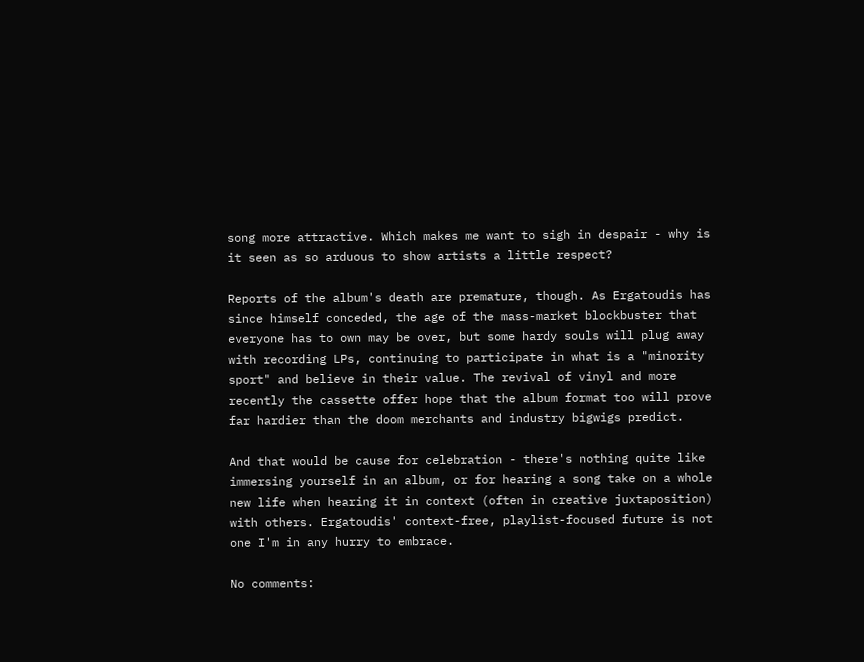song more attractive. Which makes me want to sigh in despair - why is it seen as so arduous to show artists a little respect?

Reports of the album's death are premature, though. As Ergatoudis has since himself conceded, the age of the mass-market blockbuster that everyone has to own may be over, but some hardy souls will plug away with recording LPs, continuing to participate in what is a "minority sport" and believe in their value. The revival of vinyl and more recently the cassette offer hope that the album format too will prove far hardier than the doom merchants and industry bigwigs predict.

And that would be cause for celebration - there's nothing quite like immersing yourself in an album, or for hearing a song take on a whole new life when hearing it in context (often in creative juxtaposition) with others. Ergatoudis' context-free, playlist-focused future is not one I'm in any hurry to embrace.

No comments: